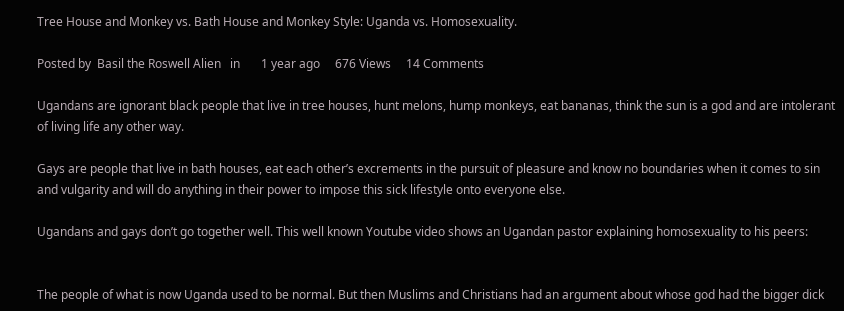Tree House and Monkey vs. Bath House and Monkey Style: Uganda vs. Homosexuality.

Posted by  Basil the Roswell Alien   in       1 year ago     676 Views     14 Comments

Ugandans are ignorant black people that live in tree houses, hunt melons, hump monkeys, eat bananas, think the sun is a god and are intolerant of living life any other way.

Gays are people that live in bath houses, eat each other’s excrements in the pursuit of pleasure and know no boundaries when it comes to sin and vulgarity and will do anything in their power to impose this sick lifestyle onto everyone else.

Ugandans and gays don’t go together well. This well known Youtube video shows an Ugandan pastor explaining homosexuality to his peers:


The people of what is now Uganda used to be normal. But then Muslims and Christians had an argument about whose god had the bigger dick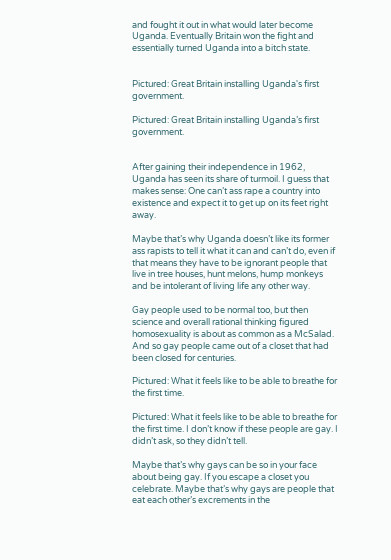and fought it out in what would later become Uganda. Eventually Britain won the fight and essentially turned Uganda into a bitch state.


Pictured: Great Britain installing Uganda's first government.

Pictured: Great Britain installing Uganda’s first government.


After gaining their independence in 1962, Uganda has seen its share of turmoil. I guess that makes sense: One can’t ass rape a country into existence and expect it to get up on its feet right away.

Maybe that’s why Uganda doesn’t like its former ass rapists to tell it what it can and can’t do, even if that means they have to be ignorant people that live in tree houses, hunt melons, hump monkeys and be intolerant of living life any other way.

Gay people used to be normal too, but then science and overall rational thinking figured homosexuality is about as common as a McSalad. And so gay people came out of a closet that had been closed for centuries.

Pictured: What it feels like to be able to breathe for the first time.

Pictured: What it feels like to be able to breathe for the first time. I don’t know if these people are gay. I didn’t ask, so they didn’t tell.

Maybe that’s why gays can be so in your face about being gay. If you escape a closet you celebrate. Maybe that’s why gays are people that eat each other’s excrements in the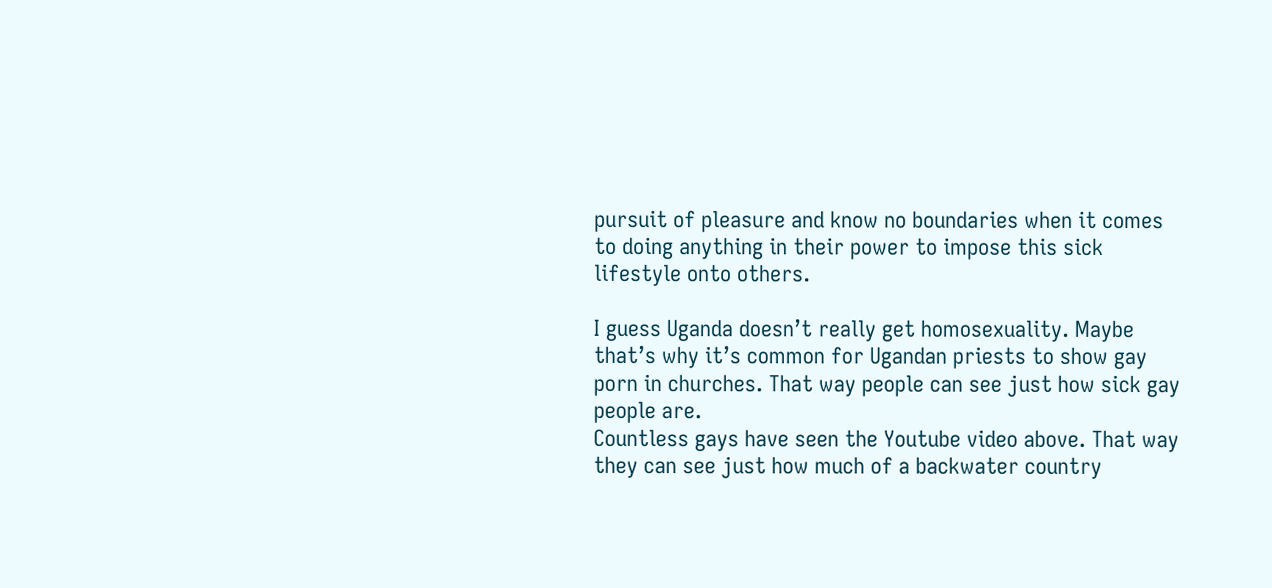pursuit of pleasure and know no boundaries when it comes to doing anything in their power to impose this sick lifestyle onto others.

I guess Uganda doesn’t really get homosexuality. Maybe that’s why it’s common for Ugandan priests to show gay porn in churches. That way people can see just how sick gay people are.
Countless gays have seen the Youtube video above. That way they can see just how much of a backwater country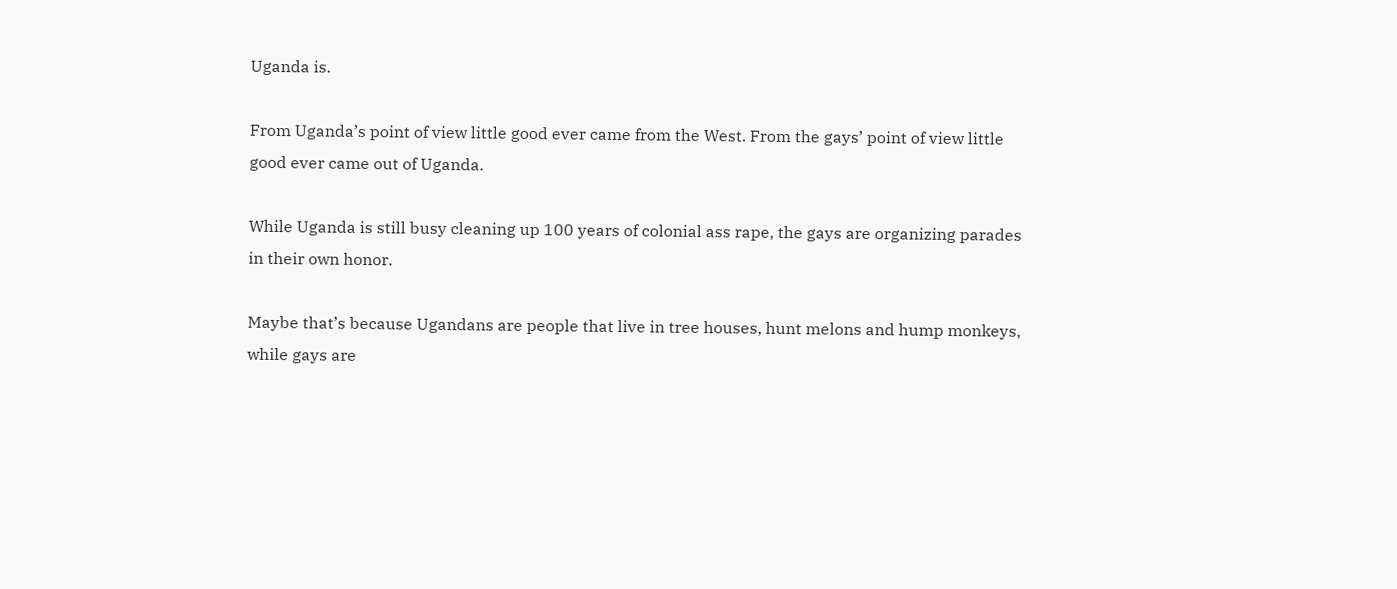Uganda is.

From Uganda’s point of view little good ever came from the West. From the gays’ point of view little good ever came out of Uganda.

While Uganda is still busy cleaning up 100 years of colonial ass rape, the gays are organizing parades in their own honor.

Maybe that’s because Ugandans are people that live in tree houses, hunt melons and hump monkeys, while gays are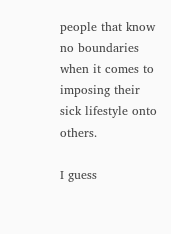people that know no boundaries when it comes to imposing their sick lifestyle onto others.

I guess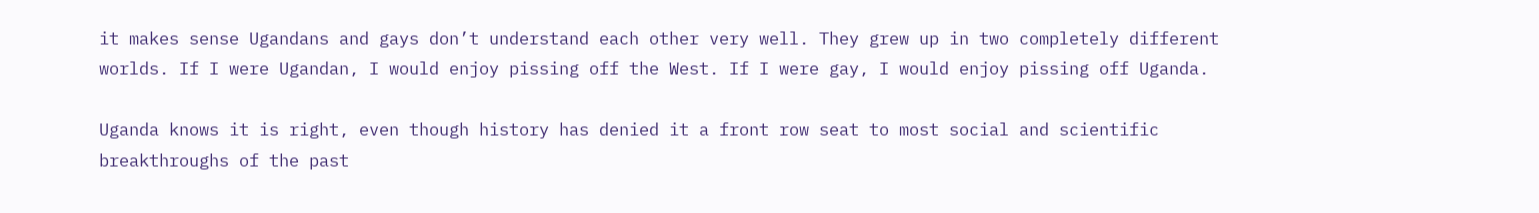it makes sense Ugandans and gays don’t understand each other very well. They grew up in two completely different worlds. If I were Ugandan, I would enjoy pissing off the West. If I were gay, I would enjoy pissing off Uganda.

Uganda knows it is right, even though history has denied it a front row seat to most social and scientific breakthroughs of the past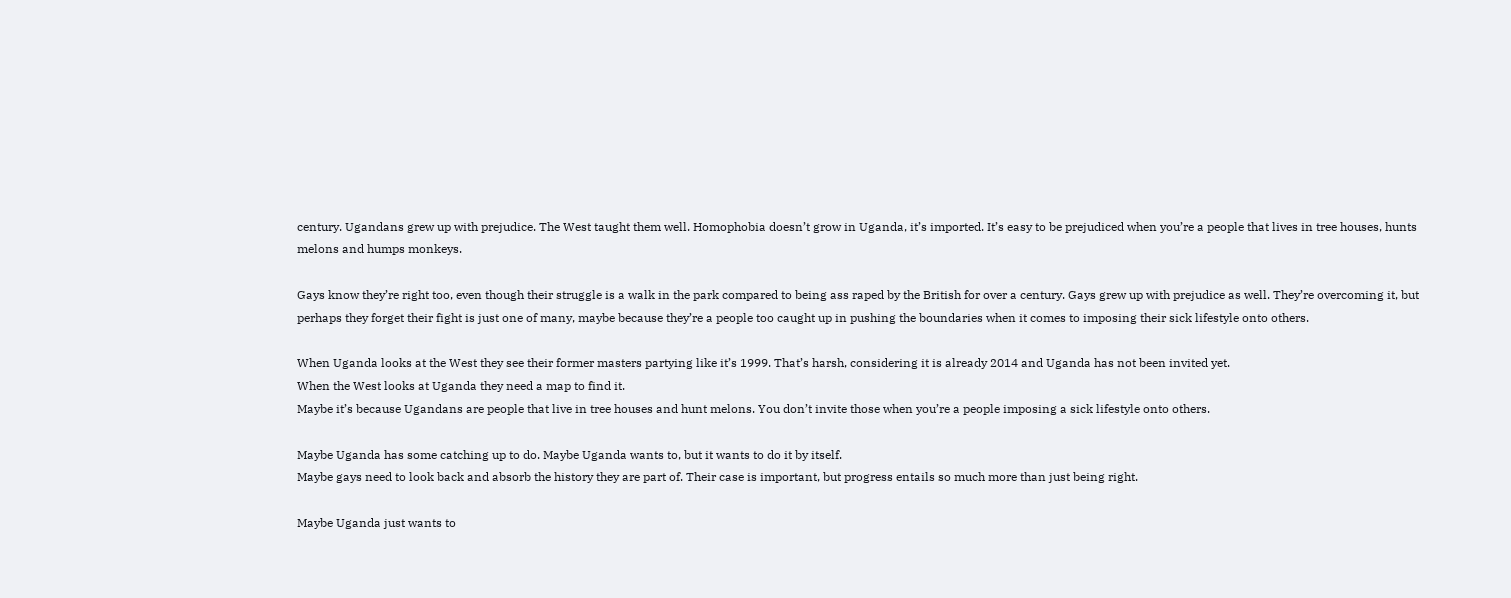century. Ugandans grew up with prejudice. The West taught them well. Homophobia doesn’t grow in Uganda, it’s imported. It’s easy to be prejudiced when you’re a people that lives in tree houses, hunts melons and humps monkeys.

Gays know they’re right too, even though their struggle is a walk in the park compared to being ass raped by the British for over a century. Gays grew up with prejudice as well. They’re overcoming it, but perhaps they forget their fight is just one of many, maybe because they’re a people too caught up in pushing the boundaries when it comes to imposing their sick lifestyle onto others.

When Uganda looks at the West they see their former masters partying like it’s 1999. That’s harsh, considering it is already 2014 and Uganda has not been invited yet.
When the West looks at Uganda they need a map to find it.
Maybe it’s because Ugandans are people that live in tree houses and hunt melons. You don’t invite those when you’re a people imposing a sick lifestyle onto others.

Maybe Uganda has some catching up to do. Maybe Uganda wants to, but it wants to do it by itself.
Maybe gays need to look back and absorb the history they are part of. Their case is important, but progress entails so much more than just being right.

Maybe Uganda just wants to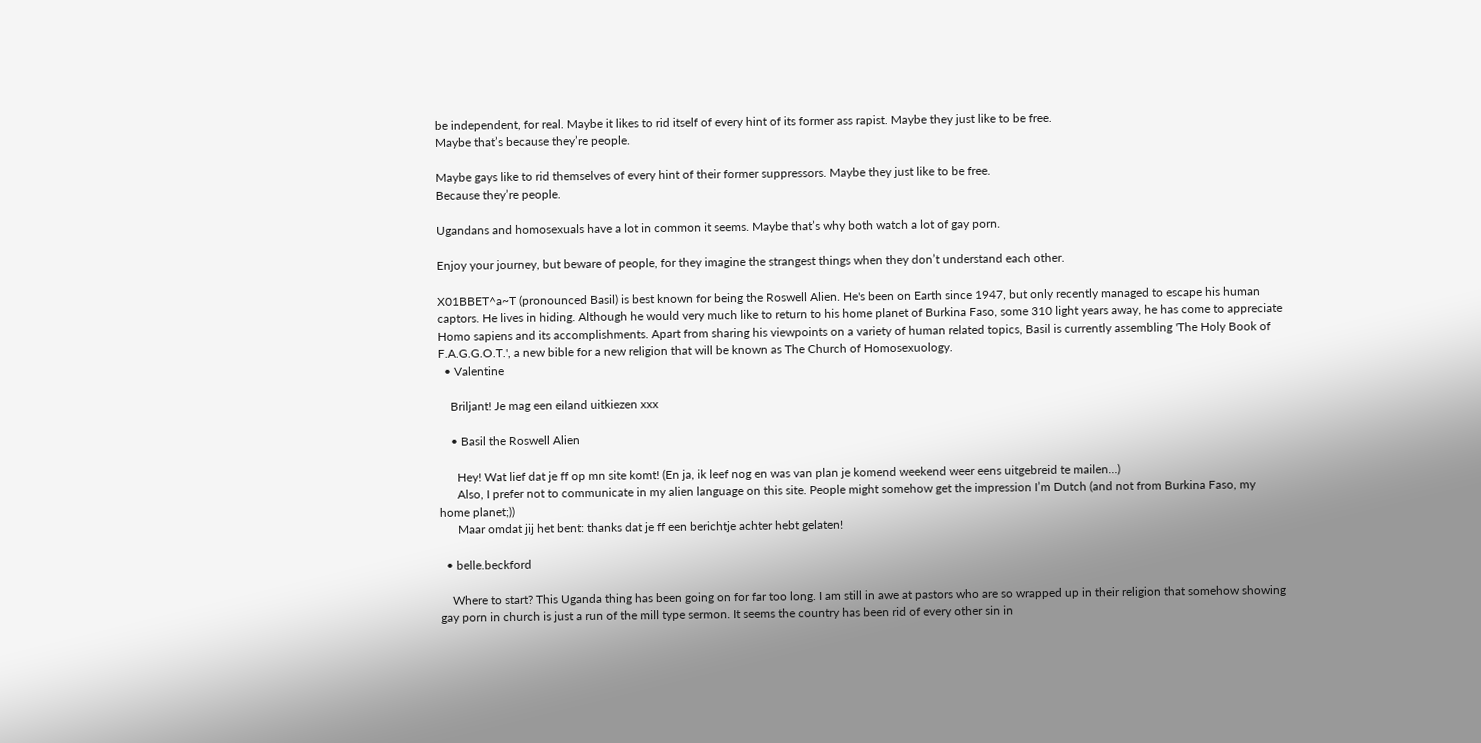be independent, for real. Maybe it likes to rid itself of every hint of its former ass rapist. Maybe they just like to be free.
Maybe that’s because they’re people.

Maybe gays like to rid themselves of every hint of their former suppressors. Maybe they just like to be free.
Because they’re people.

Ugandans and homosexuals have a lot in common it seems. Maybe that’s why both watch a lot of gay porn.

Enjoy your journey, but beware of people, for they imagine the strangest things when they don’t understand each other.

X01BBET^a~T (pronounced Basil) is best known for being the Roswell Alien. He's been on Earth since 1947, but only recently managed to escape his human captors. He lives in hiding. Although he would very much like to return to his home planet of Burkina Faso, some 310 light years away, he has come to appreciate Homo sapiens and its accomplishments. Apart from sharing his viewpoints on a variety of human related topics, Basil is currently assembling 'The Holy Book of F.A.G.G.O.T.', a new bible for a new religion that will be known as The Church of Homosexuology.
  • Valentine

    Briljant! Je mag een eiland uitkiezen xxx

    • Basil the Roswell Alien

      Hey! Wat lief dat je ff op mn site komt! (En ja, ik leef nog en was van plan je komend weekend weer eens uitgebreid te mailen…)
      Also, I prefer not to communicate in my alien language on this site. People might somehow get the impression I’m Dutch (and not from Burkina Faso, my home planet;))
      Maar omdat jij het bent: thanks dat je ff een berichtje achter hebt gelaten!

  • belle.beckford

    Where to start? This Uganda thing has been going on for far too long. I am still in awe at pastors who are so wrapped up in their religion that somehow showing gay porn in church is just a run of the mill type sermon. It seems the country has been rid of every other sin in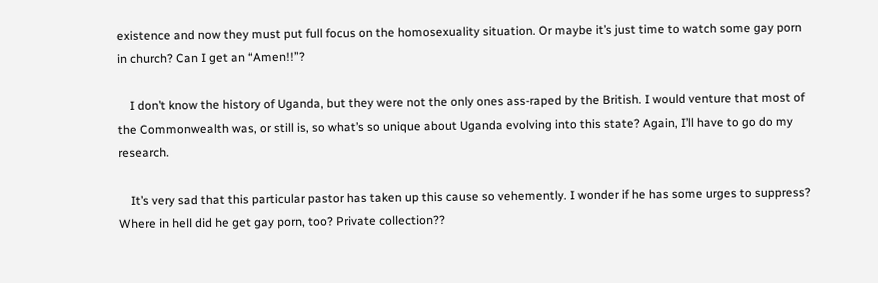existence and now they must put full focus on the homosexuality situation. Or maybe it’s just time to watch some gay porn in church? Can I get an “Amen!!”?

    I don’t know the history of Uganda, but they were not the only ones ass-raped by the British. I would venture that most of the Commonwealth was, or still is, so what’s so unique about Uganda evolving into this state? Again, I’ll have to go do my research.

    It’s very sad that this particular pastor has taken up this cause so vehemently. I wonder if he has some urges to suppress? Where in hell did he get gay porn, too? Private collection??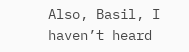Also, Basil, I haven’t heard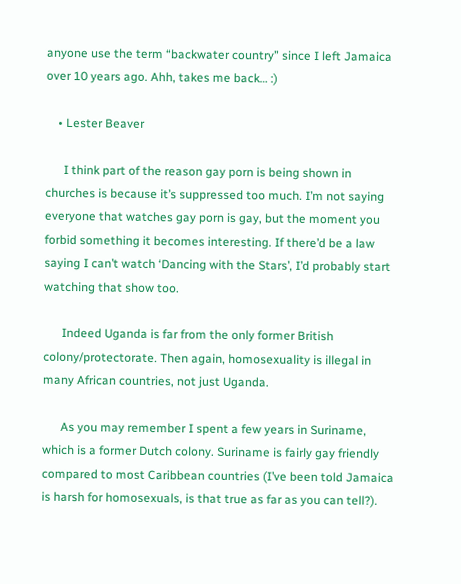anyone use the term “backwater country” since I left Jamaica over 10 years ago. Ahh, takes me back… :)

    • Lester Beaver

      I think part of the reason gay porn is being shown in churches is because it’s suppressed too much. I’m not saying everyone that watches gay porn is gay, but the moment you forbid something it becomes interesting. If there’d be a law saying I can’t watch ‘Dancing with the Stars’, I’d probably start watching that show too.

      Indeed Uganda is far from the only former British colony/protectorate. Then again, homosexuality is illegal in many African countries, not just Uganda.

      As you may remember I spent a few years in Suriname, which is a former Dutch colony. Suriname is fairly gay friendly compared to most Caribbean countries (I’ve been told Jamaica is harsh for homosexuals, is that true as far as you can tell?).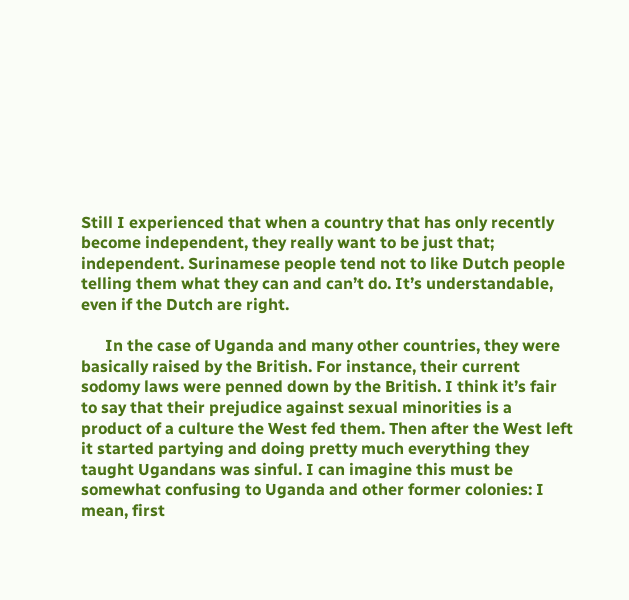Still I experienced that when a country that has only recently become independent, they really want to be just that; independent. Surinamese people tend not to like Dutch people telling them what they can and can’t do. It’s understandable, even if the Dutch are right.

      In the case of Uganda and many other countries, they were basically raised by the British. For instance, their current sodomy laws were penned down by the British. I think it’s fair to say that their prejudice against sexual minorities is a product of a culture the West fed them. Then after the West left it started partying and doing pretty much everything they taught Ugandans was sinful. I can imagine this must be somewhat confusing to Uganda and other former colonies: I mean, first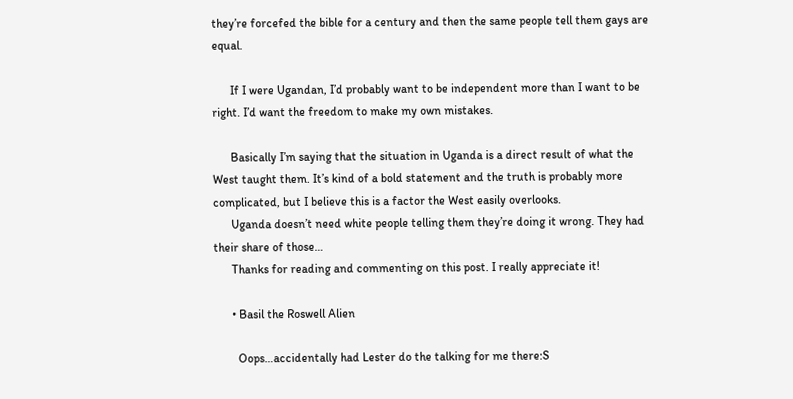they’re forcefed the bible for a century and then the same people tell them gays are equal.

      If I were Ugandan, I’d probably want to be independent more than I want to be right. I’d want the freedom to make my own mistakes.

      Basically I’m saying that the situation in Uganda is a direct result of what the West taught them. It’s kind of a bold statement and the truth is probably more complicated, but I believe this is a factor the West easily overlooks.
      Uganda doesn’t need white people telling them they’re doing it wrong. They had their share of those…
      Thanks for reading and commenting on this post. I really appreciate it!

      • Basil the Roswell Alien

        Oops…accidentally had Lester do the talking for me there:S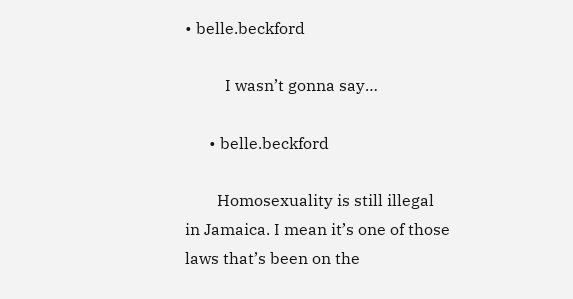• belle.beckford

          I wasn’t gonna say…

      • belle.beckford

        Homosexuality is still illegal in Jamaica. I mean it’s one of those laws that’s been on the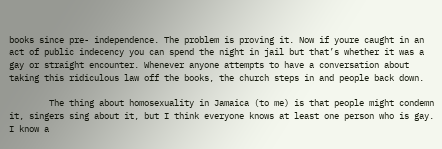books since pre- independence. The problem is proving it. Now if youre caught in an act of public indecency you can spend the night in jail but that’s whether it was a gay or straight encounter. Whenever anyone attempts to have a conversation about taking this ridiculous law off the books, the church steps in and people back down.

        The thing about homosexuality in Jamaica (to me) is that people might condemn it, singers sing about it, but I think everyone knows at least one person who is gay. I know a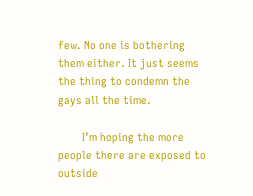few. No one is bothering them either. It just seems the thing to condemn the gays all the time.

        I’m hoping the more people there are exposed to outside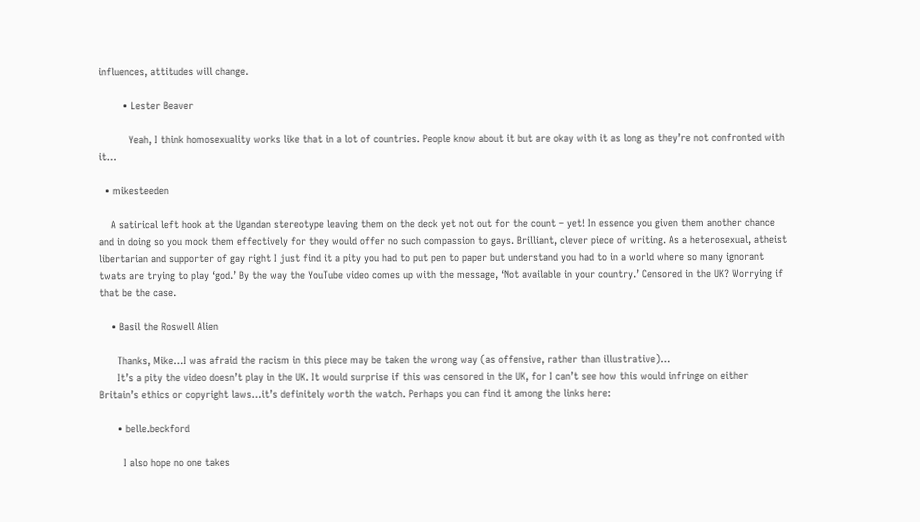influences, attitudes will change.

        • Lester Beaver

          Yeah, I think homosexuality works like that in a lot of countries. People know about it but are okay with it as long as they’re not confronted with it…

  • mikesteeden

    A satirical left hook at the Ugandan stereotype leaving them on the deck yet not out for the count – yet! In essence you given them another chance and in doing so you mock them effectively for they would offer no such compassion to gays. Brilliant, clever piece of writing. As a heterosexual, atheist libertarian and supporter of gay right I just find it a pity you had to put pen to paper but understand you had to in a world where so many ignorant twats are trying to play ‘god.’ By the way the YouTube video comes up with the message, ‘Not available in your country.’ Censored in the UK? Worrying if that be the case.

    • Basil the Roswell Alien

      Thanks, Mike…I was afraid the racism in this piece may be taken the wrong way (as offensive, rather than illustrative)…
      It’s a pity the video doesn’t play in the UK. It would surprise if this was censored in the UK, for I can’t see how this would infringe on either Britain’s ethics or copyright laws…it’s definitely worth the watch. Perhaps you can find it among the links here:

      • belle.beckford

        I also hope no one takes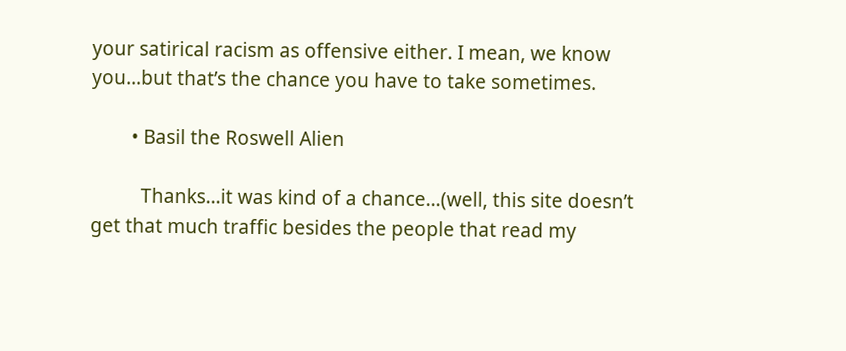your satirical racism as offensive either. I mean, we know you…but that’s the chance you have to take sometimes.

        • Basil the Roswell Alien

          Thanks…it was kind of a chance…(well, this site doesn’t get that much traffic besides the people that read my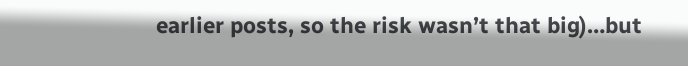earlier posts, so the risk wasn’t that big)…but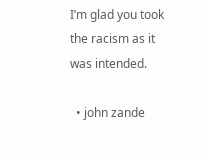I’m glad you took the racism as it was intended.

  • john zande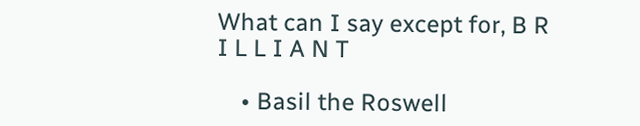What can I say except for, B R I L L I A N T

    • Basil the Roswell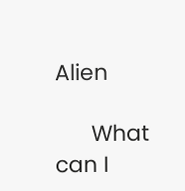Alien

      What can I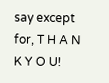say except for, T H A N K Y O U!